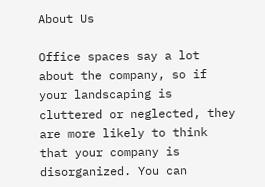About Us

Office spaces say a lot about the company, so if your landscaping is cluttered or neglected, they are more likely to think that your company is disorganized. You can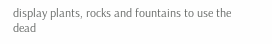display plants, rocks and fountains to use the dead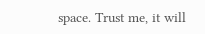space. Trust me, it will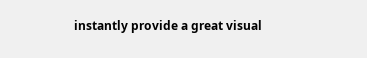instantly provide a great visual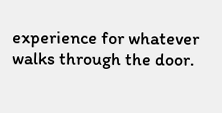experience for whatever walks through the door.